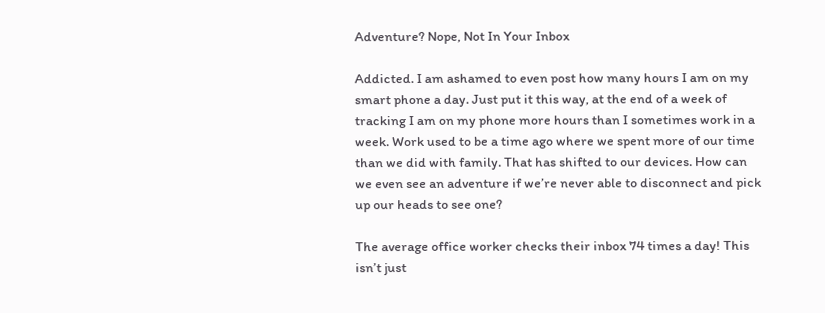Adventure? Nope, Not In Your Inbox

Addicted. I am ashamed to even post how many hours I am on my smart phone a day. Just put it this way, at the end of a week of tracking I am on my phone more hours than I sometimes work in a week. Work used to be a time ago where we spent more of our time than we did with family. That has shifted to our devices. How can we even see an adventure if we’re never able to disconnect and pick up our heads to see one?

The average office worker checks their inbox 74 times a day! This isn’t just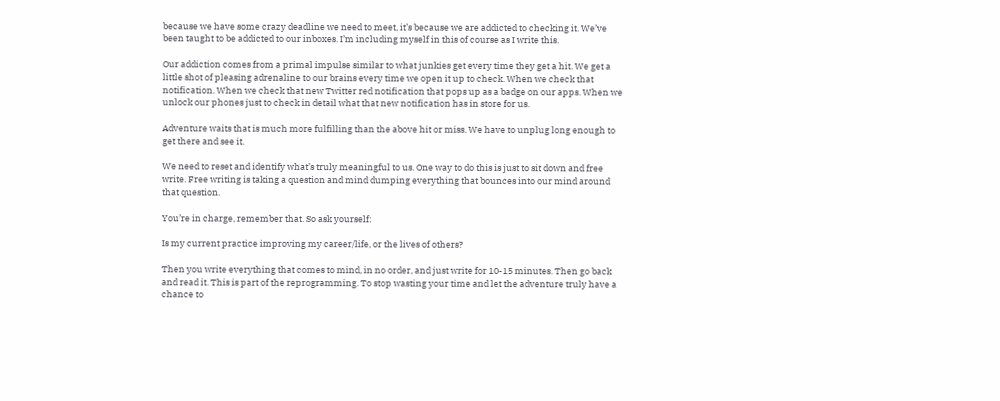because we have some crazy deadline we need to meet, it’s because we are addicted to checking it. We’ve been taught to be addicted to our inboxes. I’m including myself in this of course as I write this.

Our addiction comes from a primal impulse similar to what junkies get every time they get a hit. We get a little shot of pleasing adrenaline to our brains every time we open it up to check. When we check that notification. When we check that new Twitter red notification that pops up as a badge on our apps. When we unlock our phones just to check in detail what that new notification has in store for us.

Adventure waits that is much more fulfilling than the above hit or miss. We have to unplug long enough to get there and see it.

We need to reset and identify what’s truly meaningful to us. One way to do this is just to sit down and free write. Free writing is taking a question and mind dumping everything that bounces into our mind around that question.

You’re in charge, remember that. So ask yourself:

Is my current practice improving my career/life, or the lives of others?

Then you write everything that comes to mind, in no order, and just write for 10-15 minutes. Then go back and read it. This is part of the reprogramming. To stop wasting your time and let the adventure truly have a chance to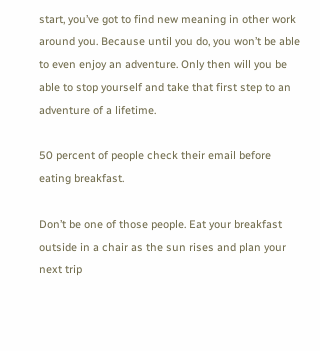start, you’ve got to find new meaning in other work around you. Because until you do, you won’t be able to even enjoy an adventure. Only then will you be able to stop yourself and take that first step to an adventure of a lifetime.

50 percent of people check their email before eating breakfast.

Don’t be one of those people. Eat your breakfast outside in a chair as the sun rises and plan your next trip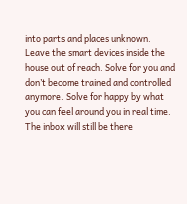into parts and places unknown. Leave the smart devices inside the house out of reach. Solve for you and don’t become trained and controlled anymore. Solve for happy by what you can feel around you in real time. The inbox will still be there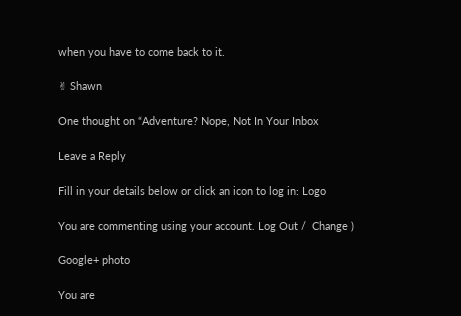when you have to come back to it.

✌ Shawn

One thought on “Adventure? Nope, Not In Your Inbox

Leave a Reply

Fill in your details below or click an icon to log in: Logo

You are commenting using your account. Log Out /  Change )

Google+ photo

You are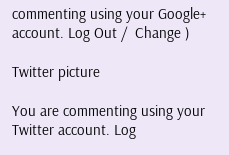commenting using your Google+ account. Log Out /  Change )

Twitter picture

You are commenting using your Twitter account. Log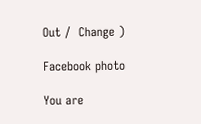Out /  Change )

Facebook photo

You are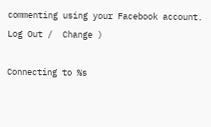commenting using your Facebook account. Log Out /  Change )

Connecting to %s